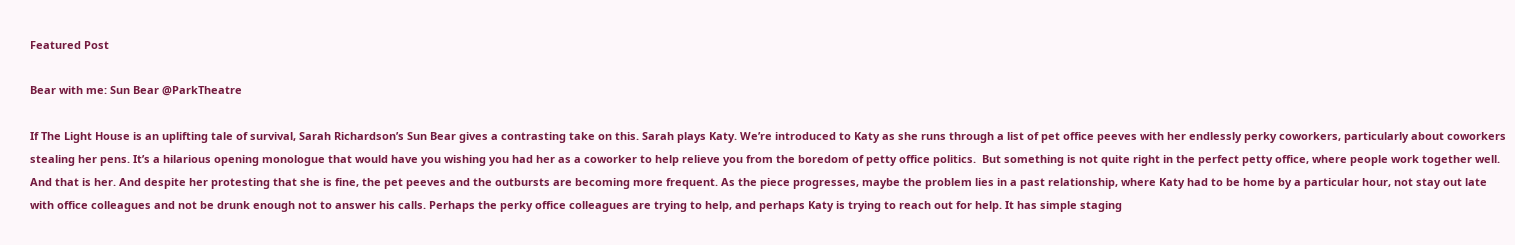Featured Post

Bear with me: Sun Bear @ParkTheatre

If The Light House is an uplifting tale of survival, Sarah Richardson’s Sun Bear gives a contrasting take on this. Sarah plays Katy. We’re introduced to Katy as she runs through a list of pet office peeves with her endlessly perky coworkers, particularly about coworkers stealing her pens. It’s a hilarious opening monologue that would have you wishing you had her as a coworker to help relieve you from the boredom of petty office politics.  But something is not quite right in the perfect petty office, where people work together well. And that is her. And despite her protesting that she is fine, the pet peeves and the outbursts are becoming more frequent. As the piece progresses, maybe the problem lies in a past relationship, where Katy had to be home by a particular hour, not stay out late with office colleagues and not be drunk enough not to answer his calls. Perhaps the perky office colleagues are trying to help, and perhaps Katy is trying to reach out for help. It has simple staging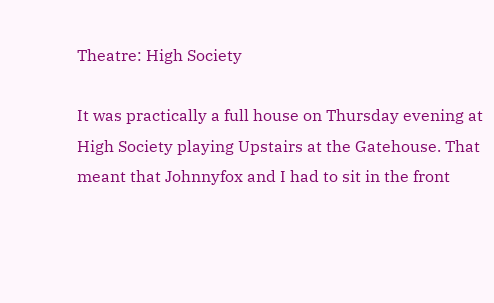Theatre: High Society

It was practically a full house on Thursday evening at High Society playing Upstairs at the Gatehouse. That meant that Johnnyfox and I had to sit in the front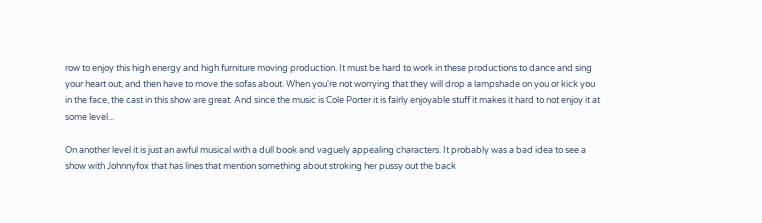row to enjoy this high energy and high furniture moving production. It must be hard to work in these productions to dance and sing your heart out, and then have to move the sofas about. When you're not worrying that they will drop a lampshade on you or kick you in the face, the cast in this show are great. And since the music is Cole Porter it is fairly enjoyable stuff it makes it hard to not enjoy it at some level...

On another level it is just an awful musical with a dull book and vaguely appealing characters. It probably was a bad idea to see a show with Johnnyfox that has lines that mention something about stroking her pussy out the back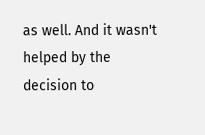as well. And it wasn't helped by the decision to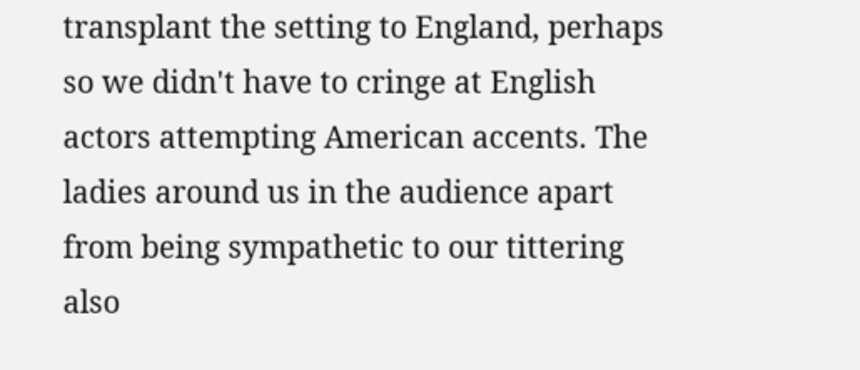transplant the setting to England, perhaps so we didn't have to cringe at English actors attempting American accents. The ladies around us in the audience apart from being sympathetic to our tittering also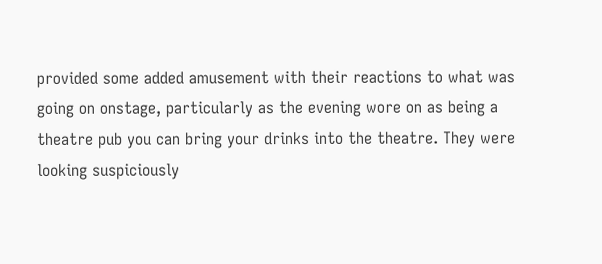provided some added amusement with their reactions to what was going on onstage, particularly as the evening wore on as being a theatre pub you can bring your drinks into the theatre. They were looking suspiciously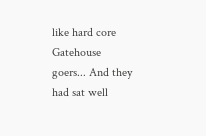like hard core Gatehouse goers... And they had sat well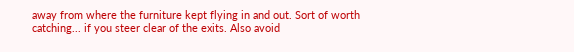away from where the furniture kept flying in and out. Sort of worth catching... if you steer clear of the exits. Also avoid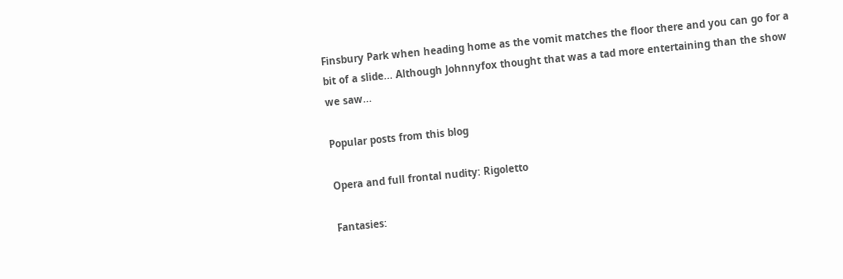Finsbury Park when heading home as the vomit matches the floor there and you can go for a bit of a slide... Although Johnnyfox thought that was a tad more entertaining than the show we saw...

Popular posts from this blog

Opera and full frontal nudity: Rigoletto

Fantasies: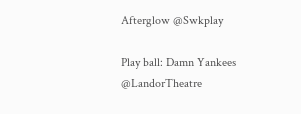Afterglow @Swkplay

Play ball: Damn Yankees @LandorTheatre